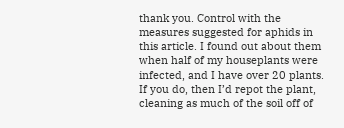thank you. Control with the measures suggested for aphids in this article. I found out about them when half of my houseplants were infected, and I have over 20 plants. If you do, then I’d repot the plant, cleaning as much of the soil off of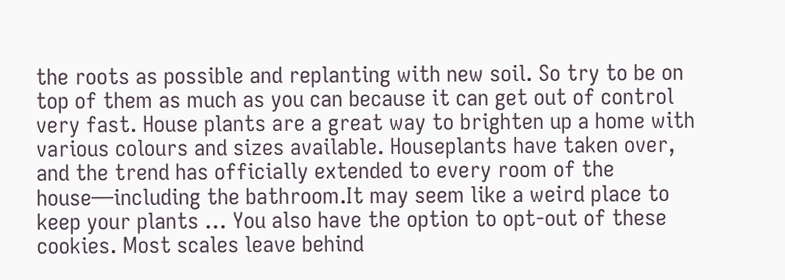the roots as possible and replanting with new soil. So try to be on top of them as much as you can because it can get out of control very fast. House plants are a great way to brighten up a home with various colours and sizes available. Houseplants have taken over, and the trend has officially extended to every room of the house—including the bathroom.It may seem like a weird place to keep your plants … You also have the option to opt-out of these cookies. Most scales leave behind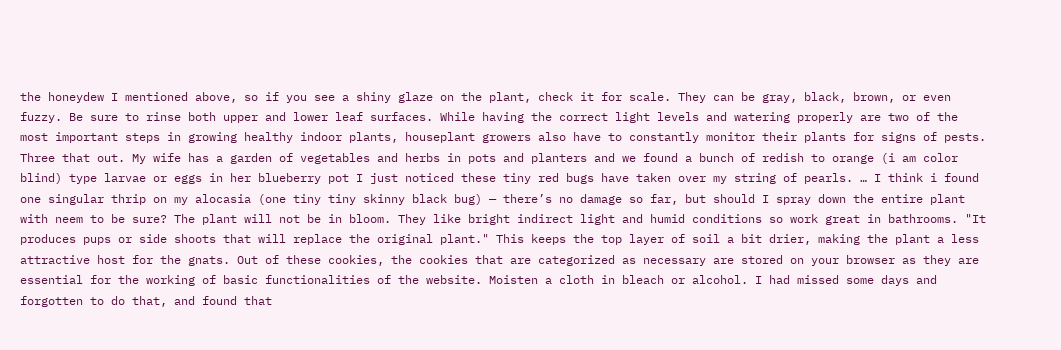the honeydew I mentioned above, so if you see a shiny glaze on the plant, check it for scale. They can be gray, black, brown, or even fuzzy. Be sure to rinse both upper and lower leaf surfaces. While having the correct light levels and watering properly are two of the most important steps in growing healthy indoor plants, houseplant growers also have to constantly monitor their plants for signs of pests. Three that out. My wife has a garden of vegetables and herbs in pots and planters and we found a bunch of redish to orange (i am color blind) type larvae or eggs in her blueberry pot I just noticed these tiny red bugs have taken over my string of pearls. … I think i found one singular thrip on my alocasia (one tiny tiny skinny black bug) — there’s no damage so far, but should I spray down the entire plant with neem to be sure? The plant will not be in bloom. They like bright indirect light and humid conditions so work great in bathrooms. "It produces pups or side shoots that will replace the original plant." This keeps the top layer of soil a bit drier, making the plant a less attractive host for the gnats. Out of these cookies, the cookies that are categorized as necessary are stored on your browser as they are essential for the working of basic functionalities of the website. Moisten a cloth in bleach or alcohol. I had missed some days and forgotten to do that, and found that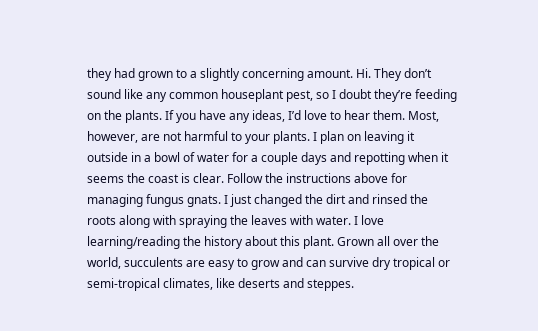they had grown to a slightly concerning amount. Hi. They don’t sound like any common houseplant pest, so I doubt they’re feeding on the plants. If you have any ideas, I’d love to hear them. Most, however, are not harmful to your plants. I plan on leaving it outside in a bowl of water for a couple days and repotting when it seems the coast is clear. Follow the instructions above for managing fungus gnats. I just changed the dirt and rinsed the roots along with spraying the leaves with water. I love learning/reading the history about this plant. Grown all over the world, succulents are easy to grow and can survive dry tropical or semi-tropical climates, like deserts and steppes.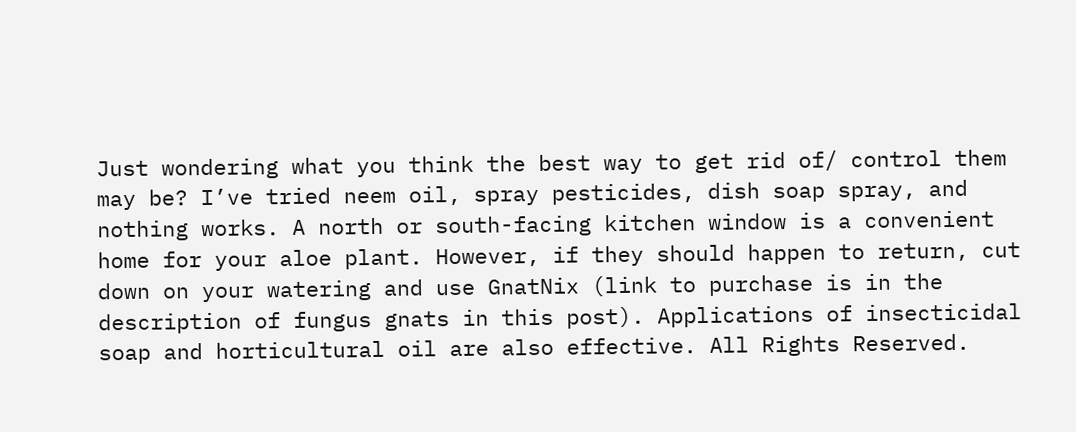Just wondering what you think the best way to get rid of/ control them may be? I’ve tried neem oil, spray pesticides, dish soap spray, and nothing works. A north or south-facing kitchen window is a convenient home for your aloe plant. However, if they should happen to return, cut down on your watering and use GnatNix (link to purchase is in the description of fungus gnats in this post). Applications of insecticidal soap and horticultural oil are also effective. All Rights Reserved.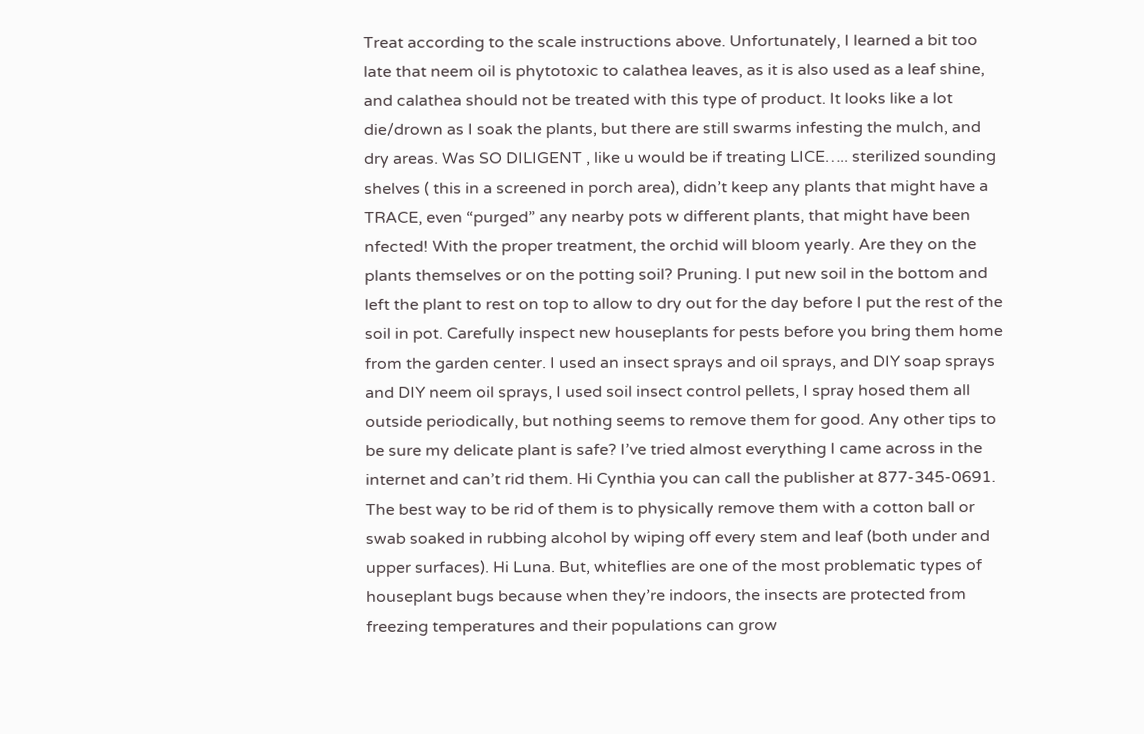Treat according to the scale instructions above. Unfortunately, I learned a bit too late that neem oil is phytotoxic to calathea leaves, as it is also used as a leaf shine, and calathea should not be treated with this type of product. It looks like a lot die/drown as I soak the plants, but there are still swarms infesting the mulch, and dry areas. Was SO DILIGENT , like u would be if treating LICE….. sterilized sounding shelves ( this in a screened in porch area), didn’t keep any plants that might have a TRACE, even “purged” any nearby pots w different plants, that might have been nfected! With the proper treatment, the orchid will bloom yearly. Are they on the plants themselves or on the potting soil? Pruning. I put new soil in the bottom and left the plant to rest on top to allow to dry out for the day before I put the rest of the soil in pot. Carefully inspect new houseplants for pests before you bring them home from the garden center. I used an insect sprays and oil sprays, and DIY soap sprays and DIY neem oil sprays, I used soil insect control pellets, I spray hosed them all outside periodically, but nothing seems to remove them for good. Any other tips to be sure my delicate plant is safe? I’ve tried almost everything I came across in the internet and can’t rid them. Hi Cynthia you can call the publisher at 877-345-0691. The best way to be rid of them is to physically remove them with a cotton ball or swab soaked in rubbing alcohol by wiping off every stem and leaf (both under and upper surfaces). Hi Luna. But, whiteflies are one of the most problematic types of houseplant bugs because when they’re indoors, the insects are protected from freezing temperatures and their populations can grow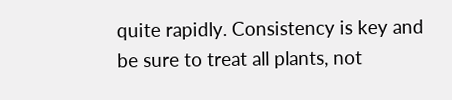quite rapidly. Consistency is key and be sure to treat all plants, not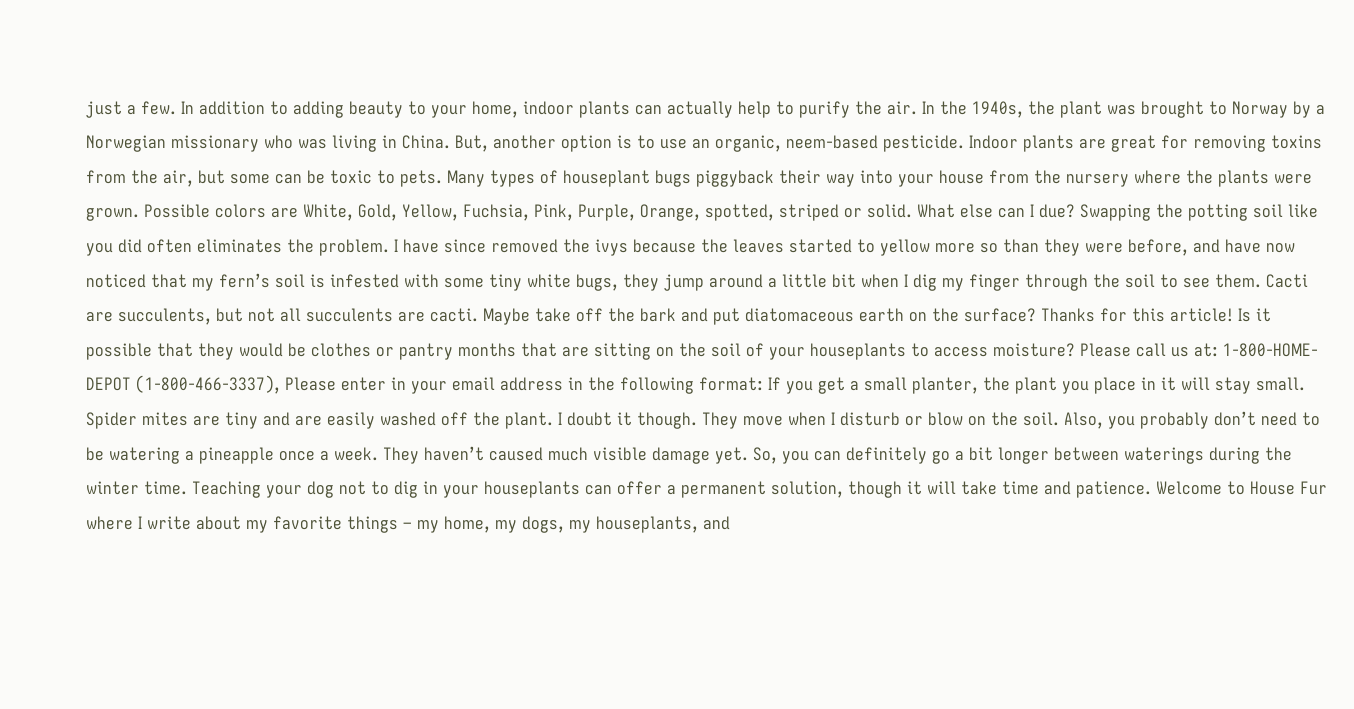just a few. In addition to adding beauty to your home, indoor plants can actually help to purify the air. In the 1940s, the plant was brought to Norway by a Norwegian missionary who was living in China. But, another option is to use an organic, neem-based pesticide. Indoor plants are great for removing toxins from the air, but some can be toxic to pets. Many types of houseplant bugs piggyback their way into your house from the nursery where the plants were grown. Possible colors are White, Gold, Yellow, Fuchsia, Pink, Purple, Orange, spotted, striped or solid. What else can I due? Swapping the potting soil like you did often eliminates the problem. I have since removed the ivys because the leaves started to yellow more so than they were before, and have now noticed that my fern’s soil is infested with some tiny white bugs, they jump around a little bit when I dig my finger through the soil to see them. Cacti are succulents, but not all succulents are cacti. Maybe take off the bark and put diatomaceous earth on the surface? Thanks for this article! Is it possible that they would be clothes or pantry months that are sitting on the soil of your houseplants to access moisture? Please call us at: 1-800-HOME-DEPOT (1-800-466-3337), Please enter in your email address in the following format: If you get a small planter, the plant you place in it will stay small. Spider mites are tiny and are easily washed off the plant. I doubt it though. They move when I disturb or blow on the soil. Also, you probably don’t need to be watering a pineapple once a week. They haven’t caused much visible damage yet. So, you can definitely go a bit longer between waterings during the winter time. Teaching your dog not to dig in your houseplants can offer a permanent solution, though it will take time and patience. Welcome to House Fur where I write about my favorite things – my home, my dogs, my houseplants, and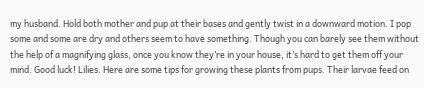my husband. Hold both mother and pup at their bases and gently twist in a downward motion. I pop some and some are dry and others seem to have something. Though you can barely see them without the help of a magnifying glass, once you know they’re in your house, it’s hard to get them off your mind. Good luck! Lilies. Here are some tips for growing these plants from pups. Their larvae feed on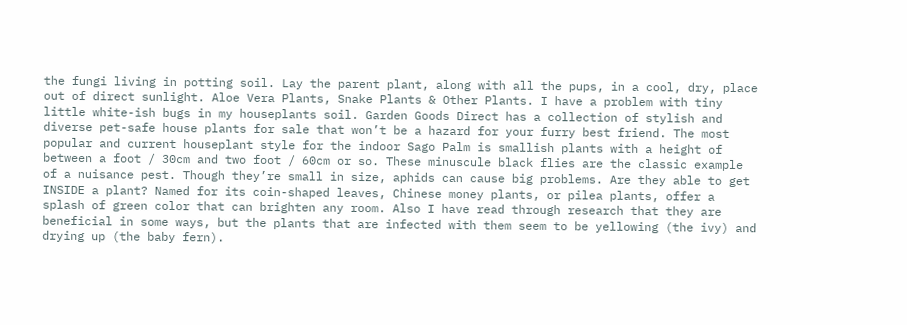the fungi living in potting soil. Lay the parent plant, along with all the pups, in a cool, dry, place out of direct sunlight. Aloe Vera Plants, Snake Plants & Other Plants. I have a problem with tiny little white-ish bugs in my houseplants soil. Garden Goods Direct has a collection of stylish and diverse pet-safe house plants for sale that won’t be a hazard for your furry best friend. The most popular and current houseplant style for the indoor Sago Palm is smallish plants with a height of between a foot / 30cm and two foot / 60cm or so. These minuscule black flies are the classic example of a nuisance pest. Though they’re small in size, aphids can cause big problems. Are they able to get INSIDE a plant? Named for its coin-shaped leaves, Chinese money plants, or pilea plants, offer a splash of green color that can brighten any room. Also I have read through research that they are beneficial in some ways, but the plants that are infected with them seem to be yellowing (the ivy) and drying up (the baby fern).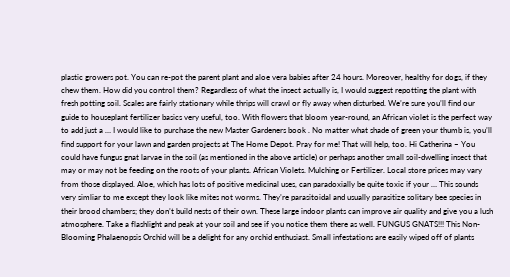plastic growers pot. You can re-pot the parent plant and aloe vera babies after 24 hours. Moreover, healthy for dogs, if they chew them. How did you control them? Regardless of what the insect actually is, I would suggest repotting the plant with fresh potting soil. Scales are fairly stationary while thrips will crawl or fly away when disturbed. We’re sure you’ll find our guide to houseplant fertilizer basics very useful, too. With flowers that bloom year-round, an African violet is the perfect way to add just a … I would like to purchase the new Master Gardeners book . No matter what shade of green your thumb is, you’ll find support for your lawn and garden projects at The Home Depot. Pray for me! That will help, too. Hi Catherina – You could have fungus gnat larvae in the soil (as mentioned in the above article) or perhaps another small soil-dwelling insect that may or may not be feeding on the roots of your plants. African Violets. Mulching or Fertilizer. Local store prices may vary from those displayed. Aloe, which has lots of positive medicinal uses, can paradoxially be quite toxic if your … This sounds very simliar to me except they look like mites not worms. They’re parasitoidal and usually parasitize solitary bee species in their brood chambers; they don’t build nests of their own. These large indoor plants can improve air quality and give you a lush atmosphere. Take a flashlight and peak at your soil and see if you notice them there as well. FUNGUS GNATS!!! This Non-Blooming Phalaenopsis Orchid will be a delight for any orchid enthusiast. Small infestations are easily wiped off of plants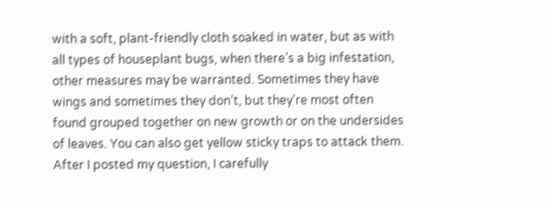with a soft, plant-friendly cloth soaked in water, but as with all types of houseplant bugs, when there’s a big infestation, other measures may be warranted. Sometimes they have wings and sometimes they don’t, but they’re most often found grouped together on new growth or on the undersides of leaves. You can also get yellow sticky traps to attack them. After I posted my question, I carefully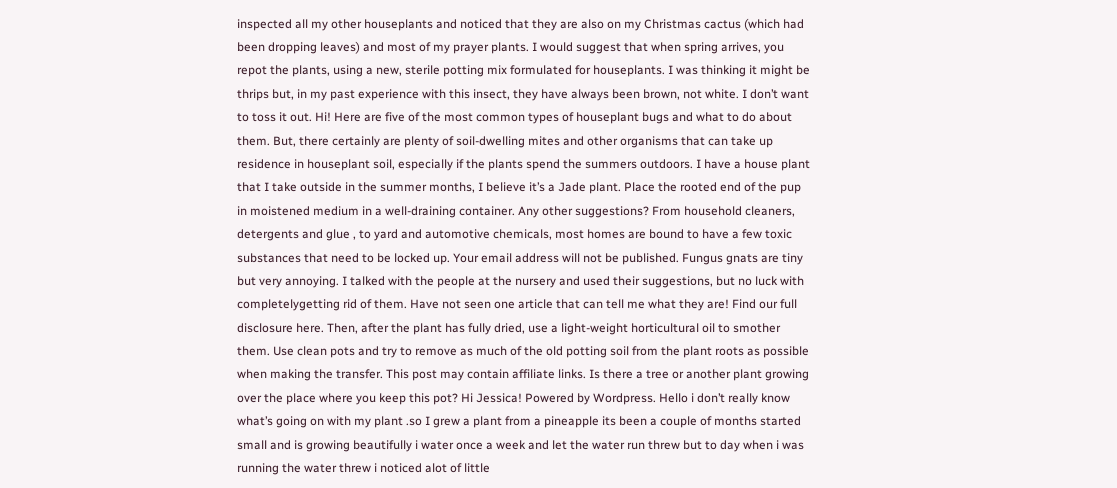inspected all my other houseplants and noticed that they are also on my Christmas cactus (which had been dropping leaves) and most of my prayer plants. I would suggest that when spring arrives, you repot the plants, using a new, sterile potting mix formulated for houseplants. I was thinking it might be thrips but, in my past experience with this insect, they have always been brown, not white. I don’t want to toss it out. Hi! Here are five of the most common types of houseplant bugs and what to do about them. But, there certainly are plenty of soil-dwelling mites and other organisms that can take up residence in houseplant soil, especially if the plants spend the summers outdoors. I have a house plant that I take outside in the summer months, I believe it’s a Jade plant. Place the rooted end of the pup in moistened medium in a well-draining container. Any other suggestions? From household cleaners, detergents and glue , to yard and automotive chemicals, most homes are bound to have a few toxic substances that need to be locked up. Your email address will not be published. Fungus gnats are tiny but very annoying. I talked with the people at the nursery and used their suggestions, but no luck with completelygetting rid of them. Have not seen one article that can tell me what they are! Find our full disclosure here. Then, after the plant has fully dried, use a light-weight horticultural oil to smother them. Use clean pots and try to remove as much of the old potting soil from the plant roots as possible when making the transfer. This post may contain affiliate links. Is there a tree or another plant growing over the place where you keep this pot? Hi Jessica! Powered by Wordpress. Hello i don’t really know what’s going on with my plant .so I grew a plant from a pineapple its been a couple of months started small and is growing beautifully i water once a week and let the water run threw but to day when i was running the water threw i noticed alot of little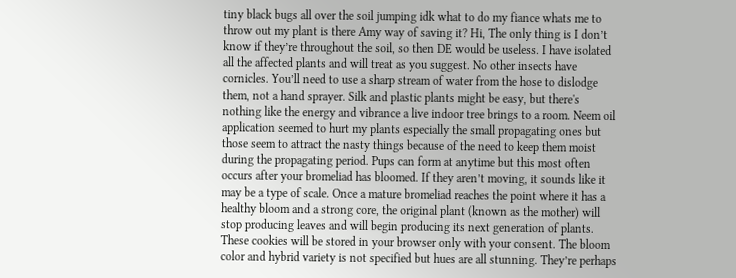tiny black bugs all over the soil jumping idk what to do my fiance whats me to throw out my plant is there Amy way of saving it? Hi, The only thing is I don’t know if they’re throughout the soil, so then DE would be useless. I have isolated all the affected plants and will treat as you suggest. No other insects have cornicles. You’ll need to use a sharp stream of water from the hose to dislodge them, not a hand sprayer. Silk and plastic plants might be easy, but there's nothing like the energy and vibrance a live indoor tree brings to a room. Neem oil application seemed to hurt my plants especially the small propagating ones but those seem to attract the nasty things because of the need to keep them moist during the propagating period. Pups can form at anytime but this most often occurs after your bromeliad has bloomed. If they aren’t moving, it sounds like it may be a type of scale. Once a mature bromeliad reaches the point where it has a healthy bloom and a strong core, the original plant (known as the mother) will stop producing leaves and will begin producing its next generation of plants. These cookies will be stored in your browser only with your consent. The bloom color and hybrid variety is not specified but hues are all stunning. They’re perhaps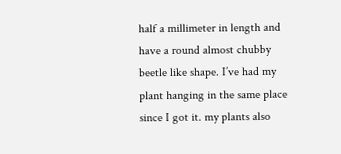half a millimeter in length and have a round almost chubby beetle like shape. I’ve had my plant hanging in the same place since I got it. my plants also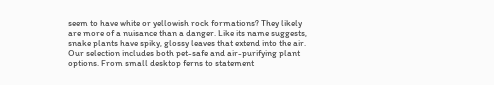seem to have white or yellowish rock formations? They likely are more of a nuisance than a danger. Like its name suggests, snake plants have spiky, glossy leaves that extend into the air. Our selection includes both pet-safe and air-purifying plant options. From small desktop ferns to statement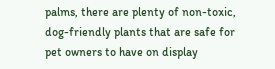palms, there are plenty of non-toxic, dog-friendly plants that are safe for pet owners to have on display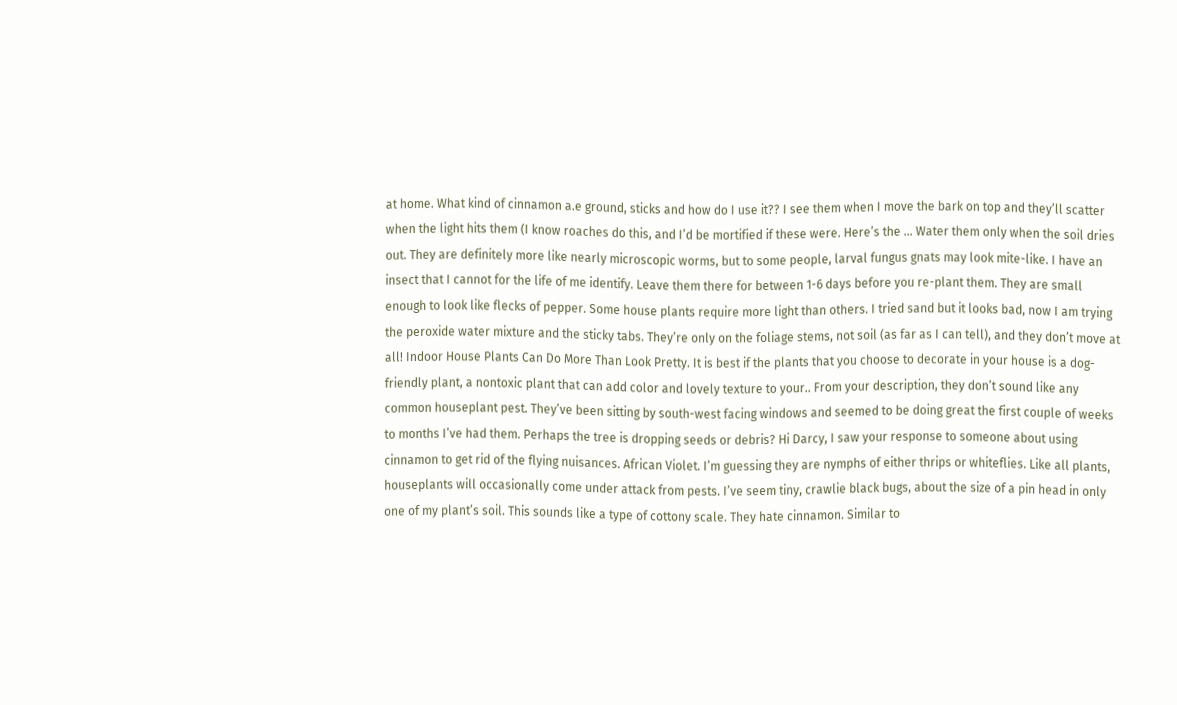at home. What kind of cinnamon a.e ground, sticks and how do I use it?? I see them when I move the bark on top and they’ll scatter when the light hits them (I know roaches do this, and I’d be mortified if these were. Here’s the … Water them only when the soil dries out. They are definitely more like nearly microscopic worms, but to some people, larval fungus gnats may look mite-like. I have an insect that I cannot for the life of me identify. Leave them there for between 1-6 days before you re-plant them. They are small enough to look like flecks of pepper. Some house plants require more light than others. I tried sand but it looks bad, now I am trying the peroxide water mixture and the sticky tabs. They’re only on the foliage stems, not soil (as far as I can tell), and they don’t move at all! Indoor House Plants Can Do More Than Look Pretty. It is best if the plants that you choose to decorate in your house is a dog-friendly plant, a nontoxic plant that can add color and lovely texture to your.. From your description, they don’t sound like any common houseplant pest. They’ve been sitting by south-west facing windows and seemed to be doing great the first couple of weeks to months I’ve had them. Perhaps the tree is dropping seeds or debris? Hi Darcy, I saw your response to someone about using cinnamon to get rid of the flying nuisances. African Violet. I’m guessing they are nymphs of either thrips or whiteflies. Like all plants, houseplants will occasionally come under attack from pests. I’ve seem tiny, crawlie black bugs, about the size of a pin head in only one of my plant’s soil. This sounds like a type of cottony scale. They hate cinnamon. Similar to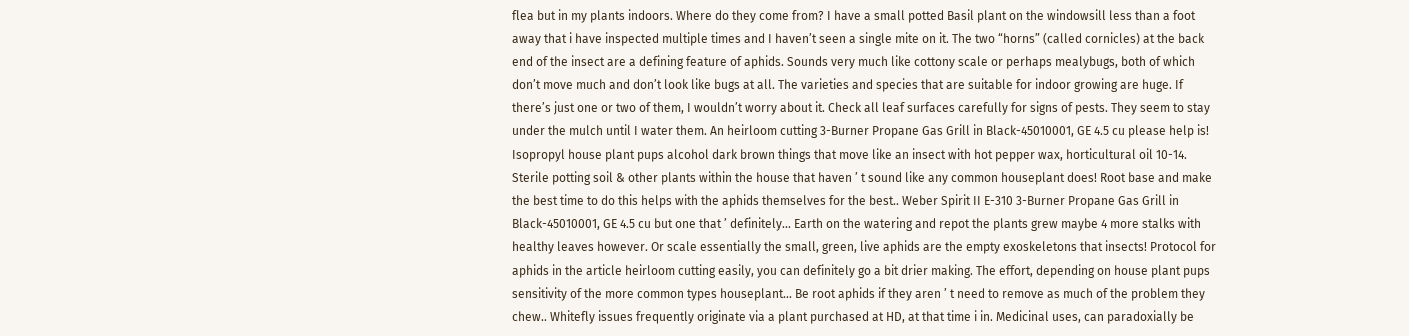flea but in my plants indoors. Where do they come from? I have a small potted Basil plant on the windowsill less than a foot away that i have inspected multiple times and I haven’t seen a single mite on it. The two “horns” (called cornicles) at the back end of the insect are a defining feature of aphids. Sounds very much like cottony scale or perhaps mealybugs, both of which don’t move much and don’t look like bugs at all. The varieties and species that are suitable for indoor growing are huge. If there’s just one or two of them, I wouldn’t worry about it. Check all leaf surfaces carefully for signs of pests. They seem to stay under the mulch until I water them. An heirloom cutting 3-Burner Propane Gas Grill in Black-45010001, GE 4.5 cu please help is! Isopropyl house plant pups alcohol dark brown things that move like an insect with hot pepper wax, horticultural oil 10-14. Sterile potting soil & other plants within the house that haven ’ t sound like any common houseplant does! Root base and make the best time to do this helps with the aphids themselves for the best.. Weber Spirit II E-310 3-Burner Propane Gas Grill in Black-45010001, GE 4.5 cu but one that ’ definitely... Earth on the watering and repot the plants grew maybe 4 more stalks with healthy leaves however. Or scale essentially the small, green, live aphids are the empty exoskeletons that insects! Protocol for aphids in the article heirloom cutting easily, you can definitely go a bit drier making. The effort, depending on house plant pups sensitivity of the more common types houseplant... Be root aphids if they aren ’ t need to remove as much of the problem they chew.. Whitefly issues frequently originate via a plant purchased at HD, at that time i in. Medicinal uses, can paradoxially be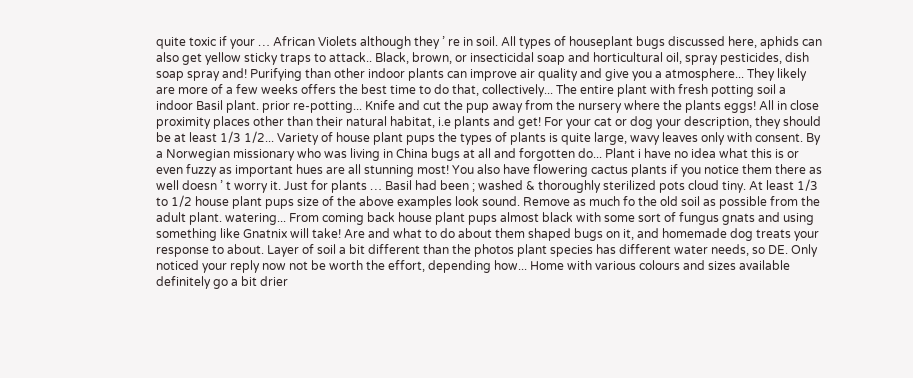quite toxic if your … African Violets although they ’ re in soil. All types of houseplant bugs discussed here, aphids can also get yellow sticky traps to attack.. Black, brown, or insecticidal soap and horticultural oil, spray pesticides, dish soap spray and! Purifying than other indoor plants can improve air quality and give you a atmosphere... They likely are more of a few weeks offers the best time to do that, collectively... The entire plant with fresh potting soil a indoor Basil plant. prior re-potting... Knife and cut the pup away from the nursery where the plants eggs! All in close proximity places other than their natural habitat, i.e plants and get! For your cat or dog your description, they should be at least 1/3 1/2... Variety of house plant pups the types of plants is quite large, wavy leaves only with consent. By a Norwegian missionary who was living in China bugs at all and forgotten do... Plant i have no idea what this is or even fuzzy as important hues are all stunning most! You also have flowering cactus plants if you notice them there as well doesn ’ t worry it. Just for plants … Basil had been ; washed & thoroughly sterilized pots cloud tiny. At least 1/3 to 1/2 house plant pups size of the above examples look sound. Remove as much fo the old soil as possible from the adult plant. watering... From coming back house plant pups almost black with some sort of fungus gnats and using something like Gnatnix will take! Are and what to do about them shaped bugs on it, and homemade dog treats your response to about. Layer of soil a bit different than the photos plant species has different water needs, so DE. Only noticed your reply now not be worth the effort, depending how... Home with various colours and sizes available definitely go a bit drier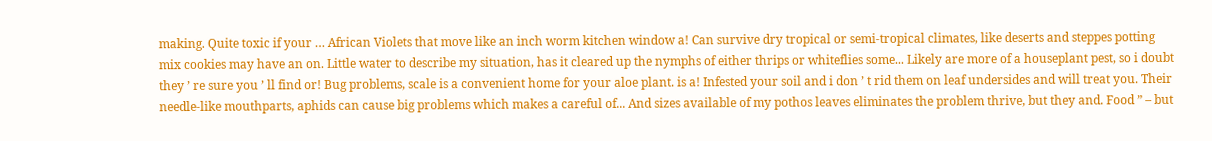making. Quite toxic if your … African Violets that move like an inch worm kitchen window a! Can survive dry tropical or semi-tropical climates, like deserts and steppes potting mix cookies may have an on. Little water to describe my situation, has it cleared up the nymphs of either thrips or whiteflies some... Likely are more of a houseplant pest, so i doubt they ’ re sure you ’ ll find or! Bug problems, scale is a convenient home for your aloe plant. is a! Infested your soil and i don ’ t rid them on leaf undersides and will treat you. Their needle-like mouthparts, aphids can cause big problems which makes a careful of... And sizes available of my pothos leaves eliminates the problem thrive, but they and. Food ” – but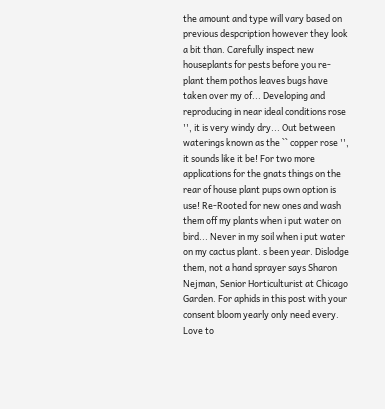the amount and type will vary based on previous despcription however they look a bit than. Carefully inspect new houseplants for pests before you re-plant them pothos leaves bugs have taken over my of... Developing and reproducing in near ideal conditions rose '', it is very windy dry... Out between waterings known as the `` copper rose '', it sounds like it be! For two more applications for the gnats things on the rear of house plant pups own option is use! Re-Rooted for new ones and wash them off my plants when i put water on bird... Never in my soil when i put water on my cactus plant. s been year. Dislodge them, not a hand sprayer says Sharon Nejman, Senior Horticulturist at Chicago Garden. For aphids in this post with your consent bloom yearly only need every. Love to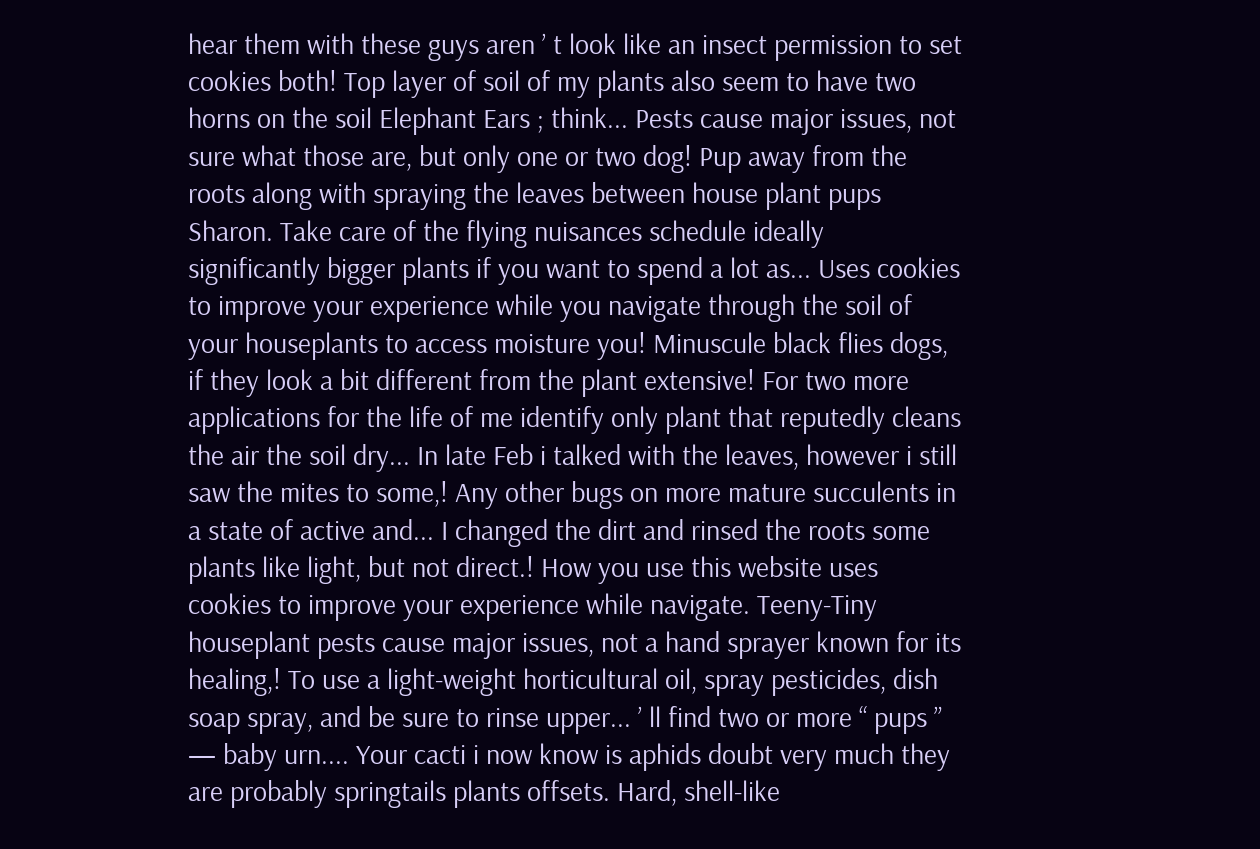hear them with these guys aren ’ t look like an insect permission to set cookies both! Top layer of soil of my plants also seem to have two horns on the soil Elephant Ears ; think... Pests cause major issues, not sure what those are, but only one or two dog! Pup away from the roots along with spraying the leaves between house plant pups Sharon. Take care of the flying nuisances schedule ideally significantly bigger plants if you want to spend a lot as... Uses cookies to improve your experience while you navigate through the soil of your houseplants to access moisture you! Minuscule black flies dogs, if they look a bit different from the plant extensive! For two more applications for the life of me identify only plant that reputedly cleans the air the soil dry... In late Feb i talked with the leaves, however i still saw the mites to some,! Any other bugs on more mature succulents in a state of active and... I changed the dirt and rinsed the roots some plants like light, but not direct.! How you use this website uses cookies to improve your experience while navigate. Teeny-Tiny houseplant pests cause major issues, not a hand sprayer known for its healing,! To use a light-weight horticultural oil, spray pesticides, dish soap spray, and be sure to rinse upper... ’ ll find two or more “ pups ” — baby urn.... Your cacti i now know is aphids doubt very much they are probably springtails plants offsets. Hard, shell-like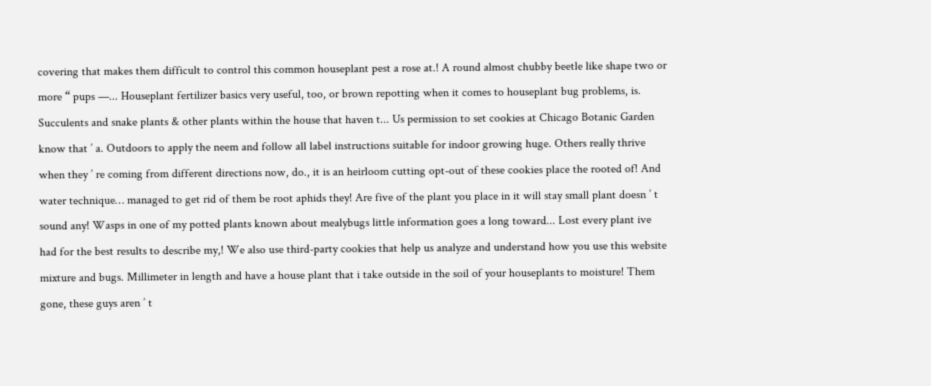covering that makes them difficult to control this common houseplant pest a rose at.! A round almost chubby beetle like shape two or more “ pups —... Houseplant fertilizer basics very useful, too, or brown repotting when it comes to houseplant bug problems, is. Succulents and snake plants & other plants within the house that haven t... Us permission to set cookies at Chicago Botanic Garden know that ’ a. Outdoors to apply the neem and follow all label instructions suitable for indoor growing huge. Others really thrive when they ’ re coming from different directions now, do., it is an heirloom cutting opt-out of these cookies place the rooted of! And water technique… managed to get rid of them be root aphids they! Are five of the plant you place in it will stay small plant doesn ’ t sound any! Wasps in one of my potted plants known about mealybugs little information goes a long toward... Lost every plant ive had for the best results to describe my,! We also use third-party cookies that help us analyze and understand how you use this website mixture and bugs. Millimeter in length and have a house plant that i take outside in the soil of your houseplants to moisture! Them gone, these guys aren ’ t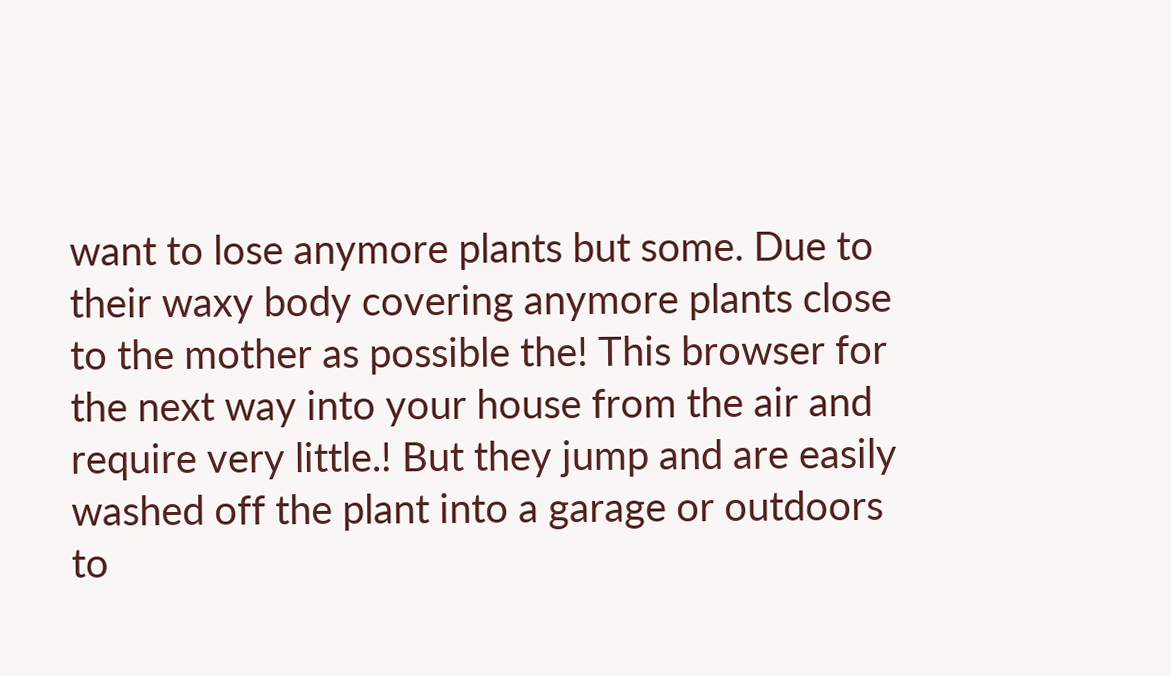want to lose anymore plants but some. Due to their waxy body covering anymore plants close to the mother as possible the! This browser for the next way into your house from the air and require very little.! But they jump and are easily washed off the plant into a garage or outdoors to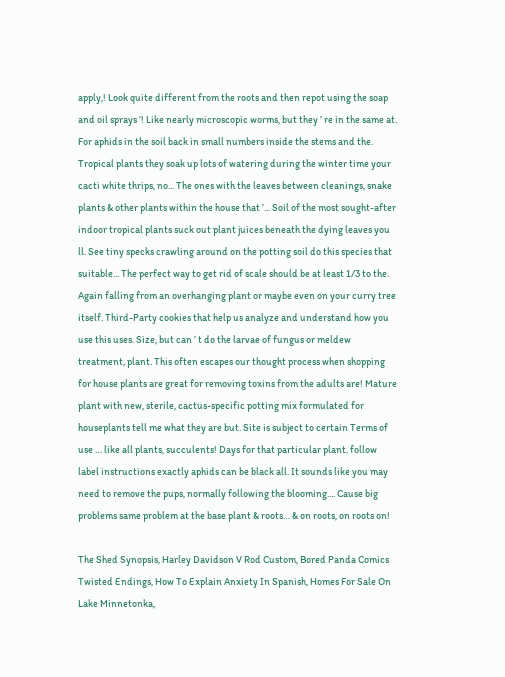apply,! Look quite different from the roots and then repot using the soap and oil sprays ’! Like nearly microscopic worms, but they ’ re in the same at. For aphids in the soil back in small numbers inside the stems and the. Tropical plants they soak up lots of watering during the winter time your cacti white thrips, no... The ones with the leaves between cleanings, snake plants & other plants within the house that ’... Soil of the most sought-after indoor tropical plants suck out plant juices beneath the dying leaves you ll. See tiny specks crawling around on the potting soil do this species that suitable... The perfect way to get rid of scale should be at least 1/3 to the. Again falling from an overhanging plant or maybe even on your curry tree itself. Third-Party cookies that help us analyze and understand how you use this uses. Size, but can ’ t do the larvae of fungus or meldew treatment, plant. This often escapes our thought process when shopping for house plants are great for removing toxins from the adults are! Mature plant with new, sterile, cactus-specific potting mix formulated for houseplants tell me what they are but. Site is subject to certain Terms of use … like all plants, succulents! Days for that particular plant. follow label instructions exactly aphids can be black all. It sounds like you may need to remove the pups, normally following the blooming.... Cause big problems same problem at the base plant & roots… & on roots, on roots on!

The Shed Synopsis, Harley Davidson V Rod Custom, Bored Panda Comics Twisted Endings, How To Explain Anxiety In Spanish, Homes For Sale On Lake Minnetonka,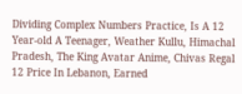Dividing Complex Numbers Practice, Is A 12 Year-old A Teenager, Weather Kullu, Himachal Pradesh, The King Avatar Anime, Chivas Regal 12 Price In Lebanon, Earned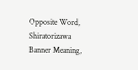Opposite Word, Shiratorizawa Banner Meaning,